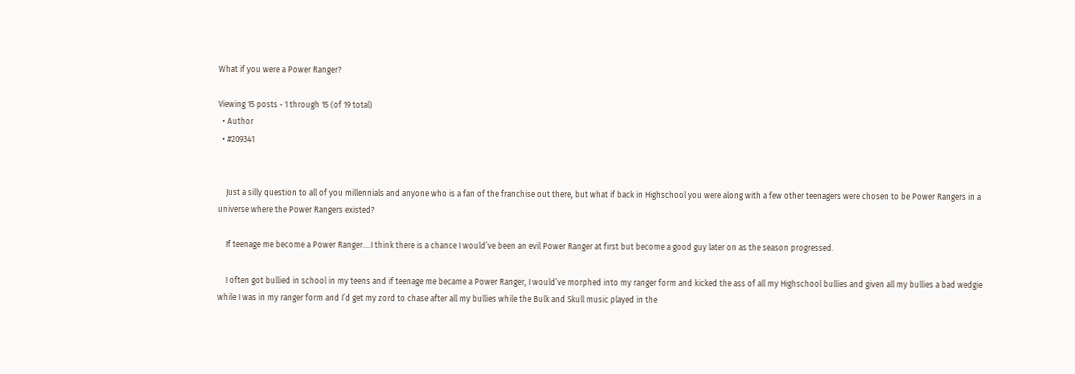What if you were a Power Ranger?

Viewing 15 posts - 1 through 15 (of 19 total)
  • Author
  • #209341


    Just a silly question to all of you millennials and anyone who is a fan of the franchise out there, but what if back in Highschool you were along with a few other teenagers were chosen to be Power Rangers in a universe where the Power Rangers existed?

    If teenage me become a Power Ranger….I think there is a chance I would’ve been an evil Power Ranger at first but become a good guy later on as the season progressed.

    I often got bullied in school in my teens and if teenage me became a Power Ranger, I would’ve morphed into my ranger form and kicked the ass of all my Highschool bullies and given all my bullies a bad wedgie while I was in my ranger form and I’d get my zord to chase after all my bullies while the Bulk and Skull music played in the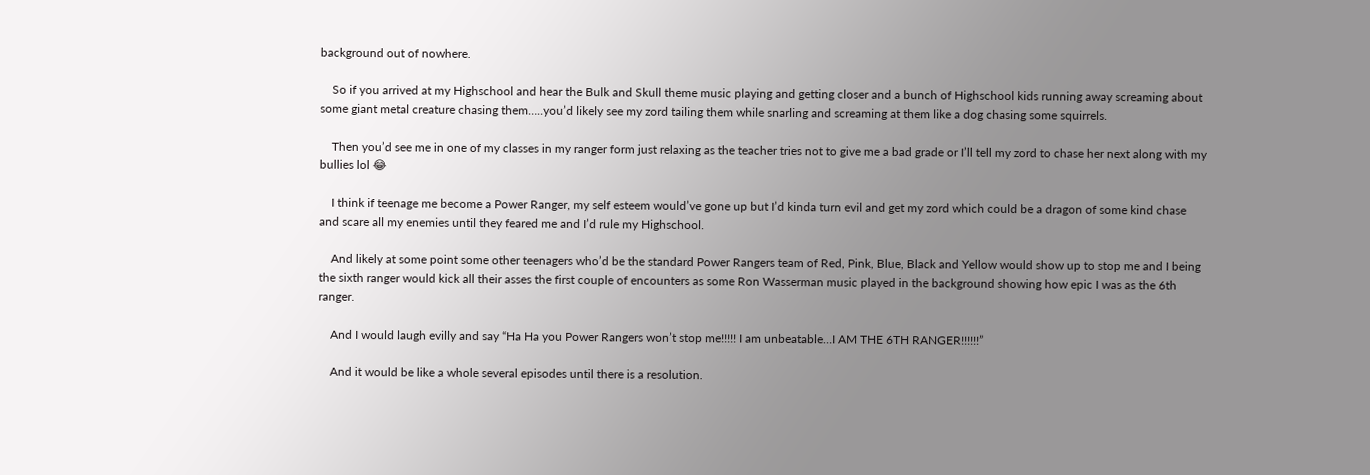background out of nowhere.

    So if you arrived at my Highschool and hear the Bulk and Skull theme music playing and getting closer and a bunch of Highschool kids running away screaming about some giant metal creature chasing them…..you’d likely see my zord tailing them while snarling and screaming at them like a dog chasing some squirrels.

    Then you’d see me in one of my classes in my ranger form just relaxing as the teacher tries not to give me a bad grade or I’ll tell my zord to chase her next along with my bullies lol 😂

    I think if teenage me become a Power Ranger, my self esteem would’ve gone up but I’d kinda turn evil and get my zord which could be a dragon of some kind chase and scare all my enemies until they feared me and I’d rule my Highschool.

    And likely at some point some other teenagers who’d be the standard Power Rangers team of Red, Pink, Blue, Black and Yellow would show up to stop me and I being the sixth ranger would kick all their asses the first couple of encounters as some Ron Wasserman music played in the background showing how epic I was as the 6th ranger.

    And I would laugh evilly and say “Ha Ha you Power Rangers won’t stop me!!!!! I am unbeatable…I AM THE 6TH RANGER!!!!!!”

    And it would be like a whole several episodes until there is a resolution.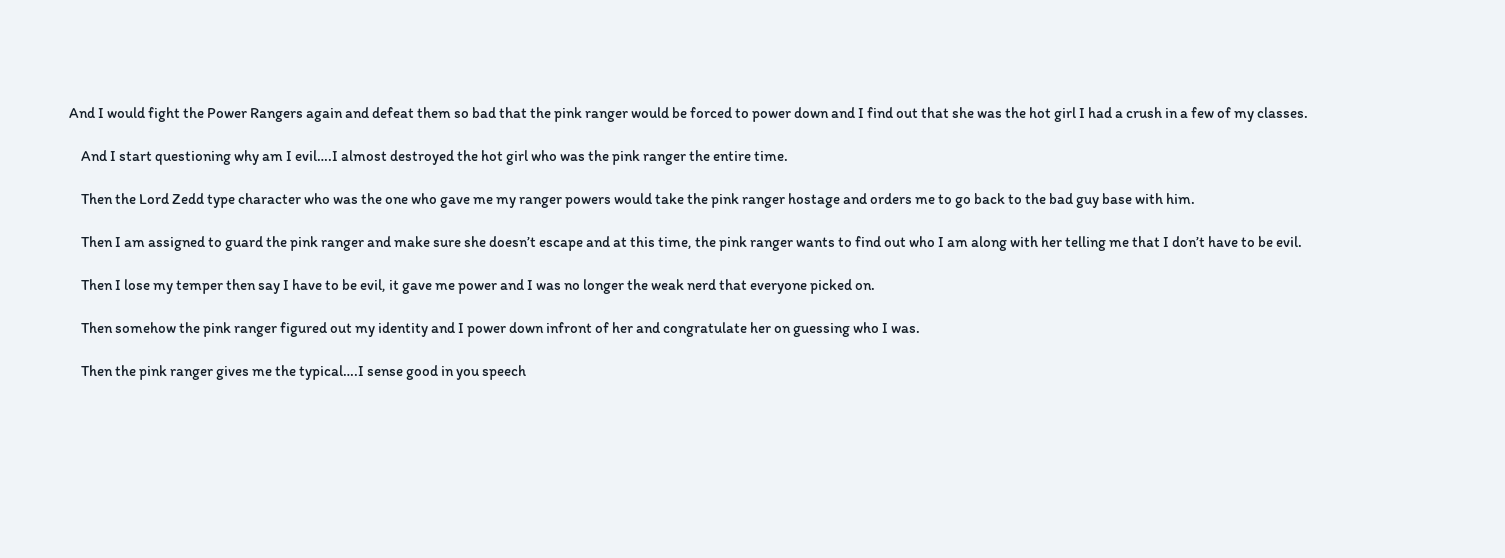And I would fight the Power Rangers again and defeat them so bad that the pink ranger would be forced to power down and I find out that she was the hot girl I had a crush in a few of my classes.

    And I start questioning why am I evil….I almost destroyed the hot girl who was the pink ranger the entire time.

    Then the Lord Zedd type character who was the one who gave me my ranger powers would take the pink ranger hostage and orders me to go back to the bad guy base with him.

    Then I am assigned to guard the pink ranger and make sure she doesn’t escape and at this time, the pink ranger wants to find out who I am along with her telling me that I don’t have to be evil.

    Then I lose my temper then say I have to be evil, it gave me power and I was no longer the weak nerd that everyone picked on.

    Then somehow the pink ranger figured out my identity and I power down infront of her and congratulate her on guessing who I was.

    Then the pink ranger gives me the typical….I sense good in you speech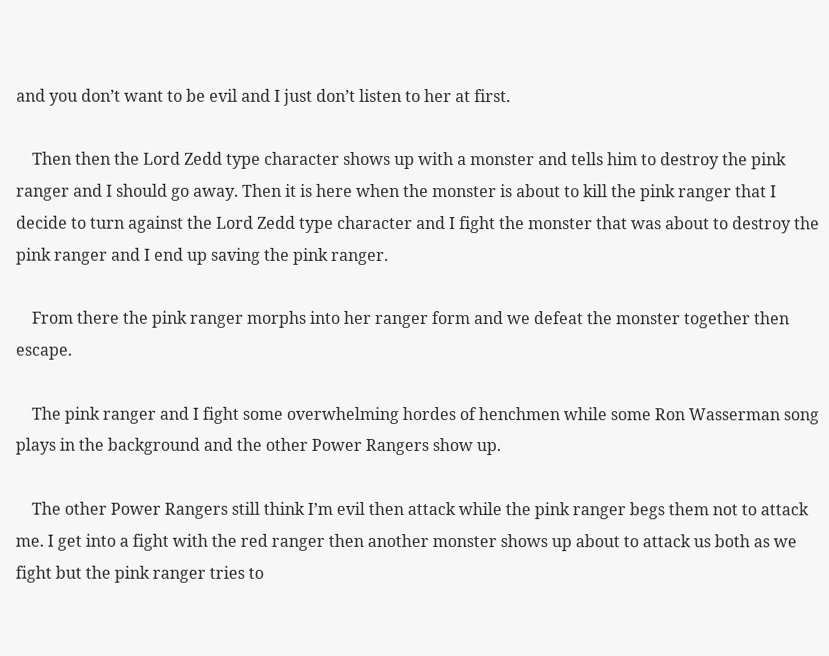and you don’t want to be evil and I just don’t listen to her at first.

    Then then the Lord Zedd type character shows up with a monster and tells him to destroy the pink ranger and I should go away. Then it is here when the monster is about to kill the pink ranger that I decide to turn against the Lord Zedd type character and I fight the monster that was about to destroy the pink ranger and I end up saving the pink ranger.

    From there the pink ranger morphs into her ranger form and we defeat the monster together then escape.

    The pink ranger and I fight some overwhelming hordes of henchmen while some Ron Wasserman song plays in the background and the other Power Rangers show up.

    The other Power Rangers still think I’m evil then attack while the pink ranger begs them not to attack me. I get into a fight with the red ranger then another monster shows up about to attack us both as we fight but the pink ranger tries to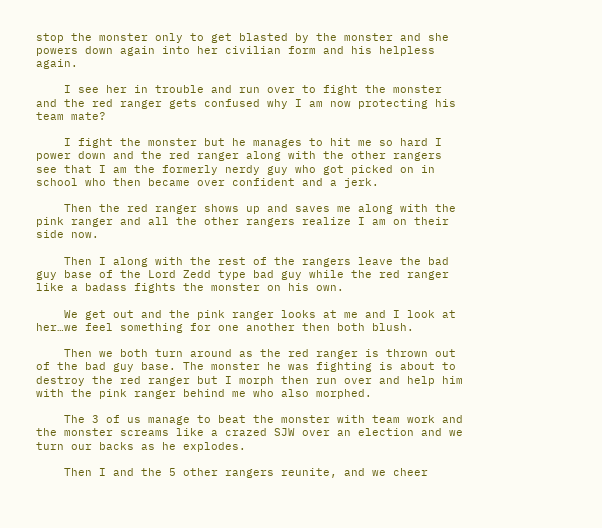stop the monster only to get blasted by the monster and she powers down again into her civilian form and his helpless again.

    I see her in trouble and run over to fight the monster and the red ranger gets confused why I am now protecting his team mate?

    I fight the monster but he manages to hit me so hard I power down and the red ranger along with the other rangers see that I am the formerly nerdy guy who got picked on in school who then became over confident and a jerk.

    Then the red ranger shows up and saves me along with the pink ranger and all the other rangers realize I am on their side now.

    Then I along with the rest of the rangers leave the bad guy base of the Lord Zedd type bad guy while the red ranger like a badass fights the monster on his own.

    We get out and the pink ranger looks at me and I look at her…we feel something for one another then both blush.

    Then we both turn around as the red ranger is thrown out of the bad guy base. The monster he was fighting is about to destroy the red ranger but I morph then run over and help him with the pink ranger behind me who also morphed.

    The 3 of us manage to beat the monster with team work and the monster screams like a crazed SJW over an election and we turn our backs as he explodes.

    Then I and the 5 other rangers reunite, and we cheer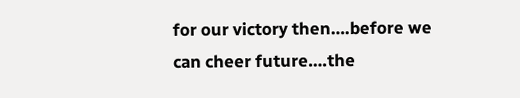for our victory then….before we can cheer future….the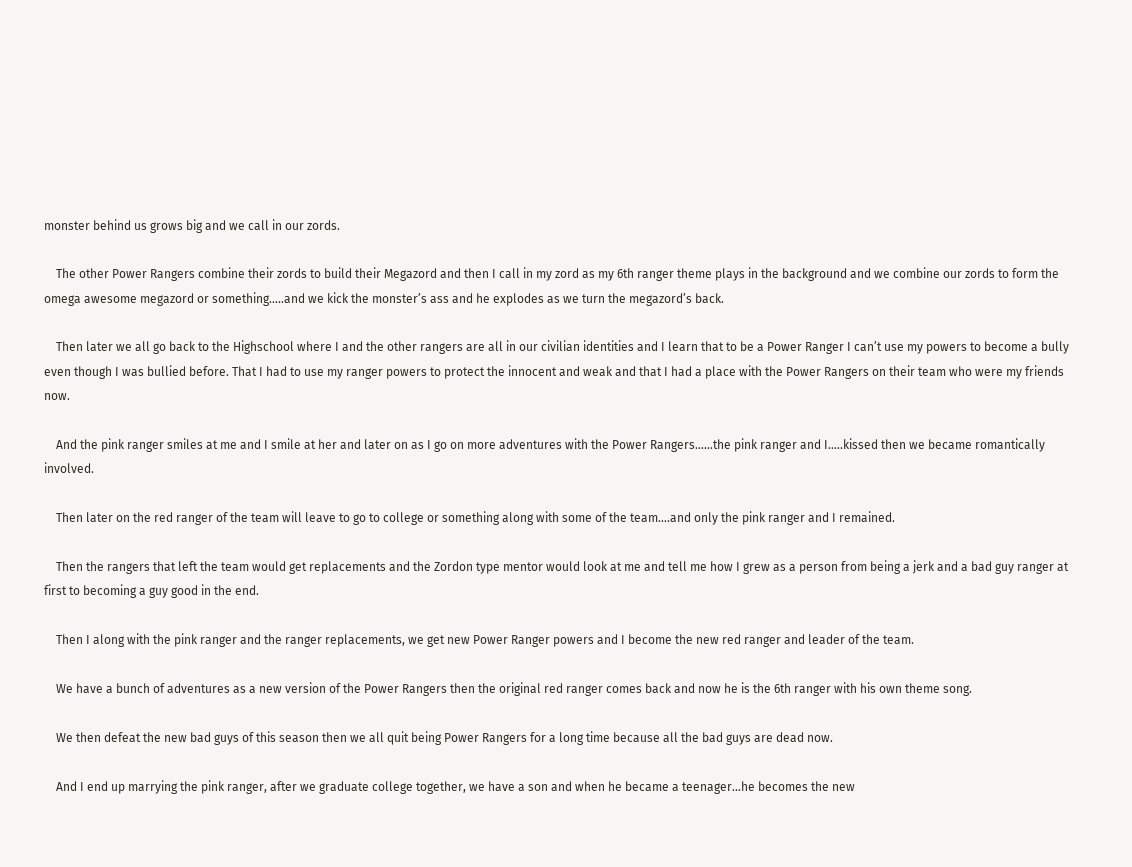monster behind us grows big and we call in our zords.

    The other Power Rangers combine their zords to build their Megazord and then I call in my zord as my 6th ranger theme plays in the background and we combine our zords to form the omega awesome megazord or something…..and we kick the monster’s ass and he explodes as we turn the megazord’s back.

    Then later we all go back to the Highschool where I and the other rangers are all in our civilian identities and I learn that to be a Power Ranger I can’t use my powers to become a bully even though I was bullied before. That I had to use my ranger powers to protect the innocent and weak and that I had a place with the Power Rangers on their team who were my friends now.

    And the pink ranger smiles at me and I smile at her and later on as I go on more adventures with the Power Rangers……the pink ranger and I…..kissed then we became romantically involved.

    Then later on the red ranger of the team will leave to go to college or something along with some of the team….and only the pink ranger and I remained.

    Then the rangers that left the team would get replacements and the Zordon type mentor would look at me and tell me how I grew as a person from being a jerk and a bad guy ranger at first to becoming a guy good in the end.

    Then I along with the pink ranger and the ranger replacements, we get new Power Ranger powers and I become the new red ranger and leader of the team.

    We have a bunch of adventures as a new version of the Power Rangers then the original red ranger comes back and now he is the 6th ranger with his own theme song.

    We then defeat the new bad guys of this season then we all quit being Power Rangers for a long time because all the bad guys are dead now.

    And I end up marrying the pink ranger, after we graduate college together, we have a son and when he became a teenager…he becomes the new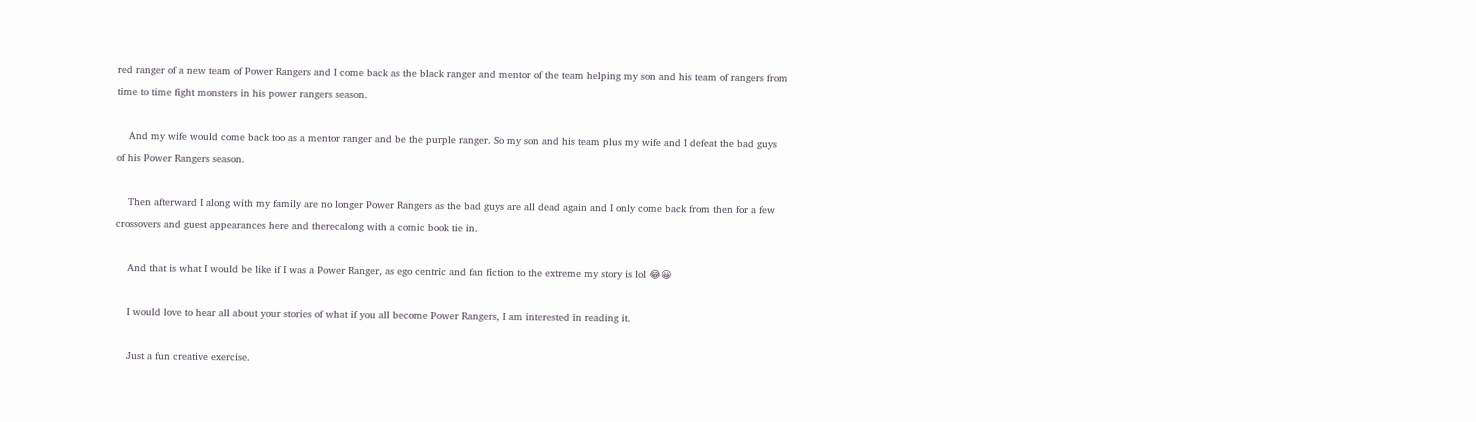red ranger of a new team of Power Rangers and I come back as the black ranger and mentor of the team helping my son and his team of rangers from time to time fight monsters in his power rangers season.

    And my wife would come back too as a mentor ranger and be the purple ranger. So my son and his team plus my wife and I defeat the bad guys of his Power Rangers season.

    Then afterward I along with my family are no longer Power Rangers as the bad guys are all dead again and I only come back from then for a few crossovers and guest appearances here and therecalong with a comic book tie in.

    And that is what I would be like if I was a Power Ranger, as ego centric and fan fiction to the extreme my story is lol 😂😀

    I would love to hear all about your stories of what if you all become Power Rangers, I am interested in reading it.

    Just a fun creative exercise.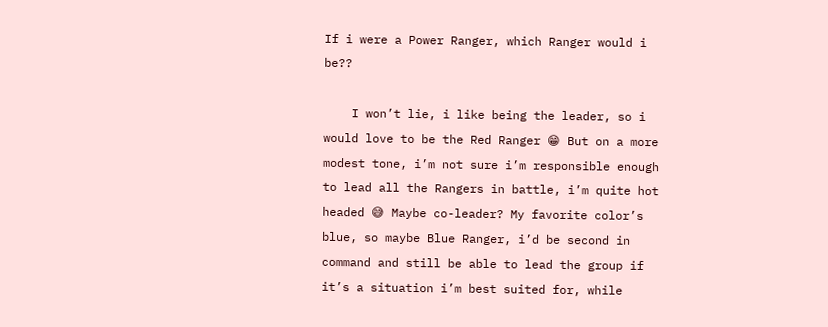If i were a Power Ranger, which Ranger would i be??

    I won’t lie, i like being the leader, so i would love to be the Red Ranger 😁 But on a more modest tone, i’m not sure i’m responsible enough to lead all the Rangers in battle, i’m quite hot headed 😅 Maybe co-leader? My favorite color’s blue, so maybe Blue Ranger, i’d be second in command and still be able to lead the group if it’s a situation i’m best suited for, while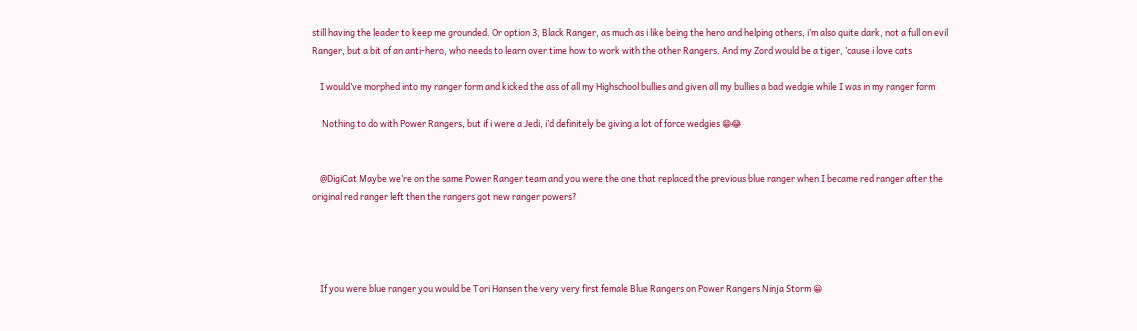still having the leader to keep me grounded. Or option 3, Black Ranger, as much as i like being the hero and helping others, i’m also quite dark, not a full on evil Ranger, but a bit of an anti-hero, who needs to learn over time how to work with the other Rangers. And my Zord would be a tiger, ’cause i love cats

    I would’ve morphed into my ranger form and kicked the ass of all my Highschool bullies and given all my bullies a bad wedgie while I was in my ranger form

     Nothing to do with Power Rangers, but if i were a Jedi, i’d definitely be giving a lot of force wedgies 😁😂


    @DigiCat Maybe we’re on the same Power Ranger team and you were the one that replaced the previous blue ranger when I became red ranger after the original red ranger left then the rangers got new ranger powers?




    If you were blue ranger you would be Tori Hansen the very very first female Blue Rangers on Power Rangers Ninja Storm 😀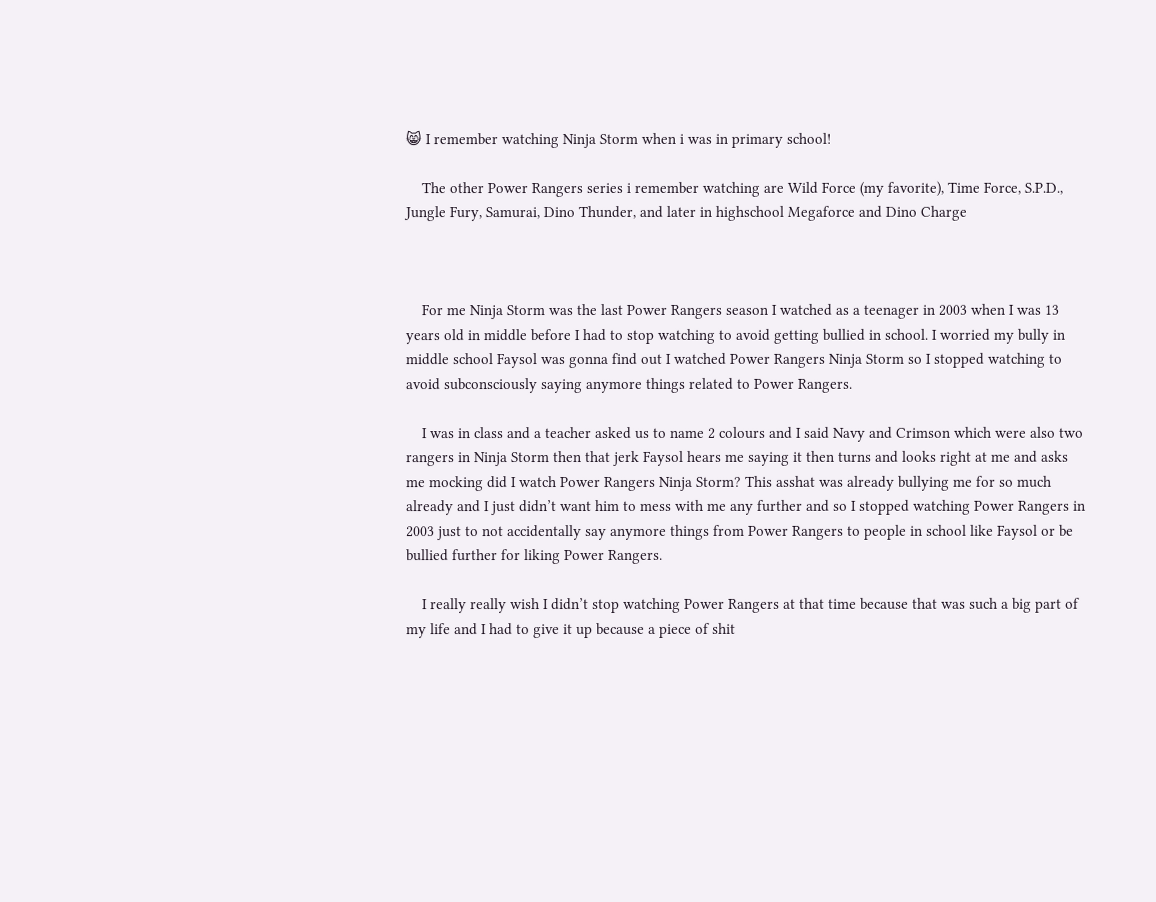😸 I remember watching Ninja Storm when i was in primary school!

    The other Power Rangers series i remember watching are Wild Force (my favorite), Time Force, S.P.D., Jungle Fury, Samurai, Dino Thunder, and later in highschool Megaforce and Dino Charge



    For me Ninja Storm was the last Power Rangers season I watched as a teenager in 2003 when I was 13 years old in middle before I had to stop watching to avoid getting bullied in school. I worried my bully in middle school Faysol was gonna find out I watched Power Rangers Ninja Storm so I stopped watching to avoid subconsciously saying anymore things related to Power Rangers.

    I was in class and a teacher asked us to name 2 colours and I said Navy and Crimson which were also two rangers in Ninja Storm then that jerk Faysol hears me saying it then turns and looks right at me and asks me mocking did I watch Power Rangers Ninja Storm? This asshat was already bullying me for so much already and I just didn’t want him to mess with me any further and so I stopped watching Power Rangers in 2003 just to not accidentally say anymore things from Power Rangers to people in school like Faysol or be bullied further for liking Power Rangers.

    I really really wish I didn’t stop watching Power Rangers at that time because that was such a big part of my life and I had to give it up because a piece of shit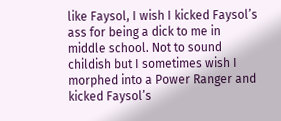like Faysol, I wish I kicked Faysol’s ass for being a dick to me in middle school. Not to sound childish but I sometimes wish I morphed into a Power Ranger and kicked Faysol’s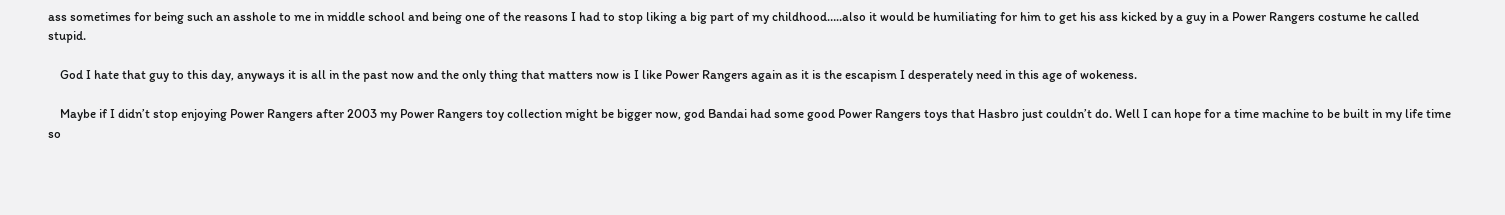ass sometimes for being such an asshole to me in middle school and being one of the reasons I had to stop liking a big part of my childhood…..also it would be humiliating for him to get his ass kicked by a guy in a Power Rangers costume he called stupid.

    God I hate that guy to this day, anyways it is all in the past now and the only thing that matters now is I like Power Rangers again as it is the escapism I desperately need in this age of wokeness.

    Maybe if I didn’t stop enjoying Power Rangers after 2003 my Power Rangers toy collection might be bigger now, god Bandai had some good Power Rangers toys that Hasbro just couldn’t do. Well I can hope for a time machine to be built in my life time so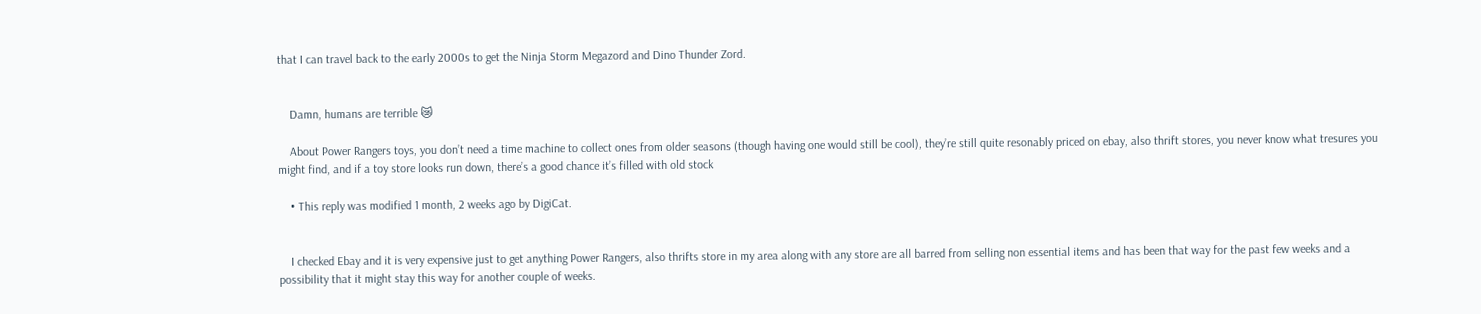that I can travel back to the early 2000s to get the Ninja Storm Megazord and Dino Thunder Zord.


    Damn, humans are terrible 😿

    About Power Rangers toys, you don’t need a time machine to collect ones from older seasons (though having one would still be cool), they’re still quite resonably priced on ebay, also thrift stores, you never know what tresures you might find, and if a toy store looks run down, there’s a good chance it’s filled with old stock

    • This reply was modified 1 month, 2 weeks ago by DigiCat.


    I checked Ebay and it is very expensive just to get anything Power Rangers, also thrifts store in my area along with any store are all barred from selling non essential items and has been that way for the past few weeks and a possibility that it might stay this way for another couple of weeks.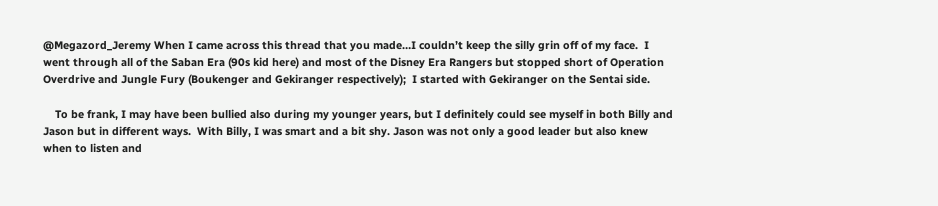@Megazord_Jeremy When I came across this thread that you made…I couldn’t keep the silly grin off of my face.  I went through all of the Saban Era (90s kid here) and most of the Disney Era Rangers but stopped short of Operation Overdrive and Jungle Fury (Boukenger and Gekiranger respectively);  I started with Gekiranger on the Sentai side.

    To be frank, I may have been bullied also during my younger years, but I definitely could see myself in both Billy and Jason but in different ways.  With Billy, I was smart and a bit shy. Jason was not only a good leader but also knew when to listen and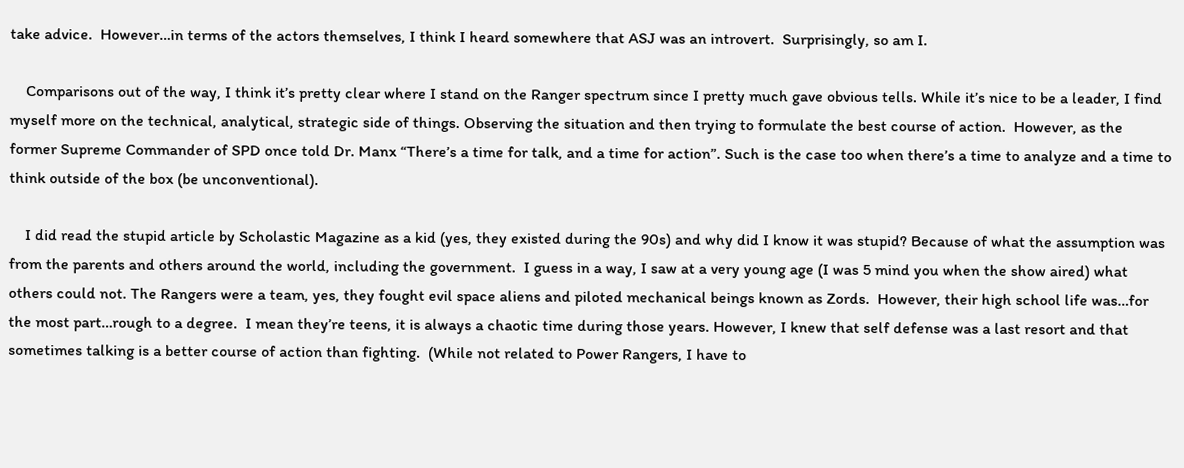take advice.  However…in terms of the actors themselves, I think I heard somewhere that ASJ was an introvert.  Surprisingly, so am I.

    Comparisons out of the way, I think it’s pretty clear where I stand on the Ranger spectrum since I pretty much gave obvious tells. While it’s nice to be a leader, I find myself more on the technical, analytical, strategic side of things. Observing the situation and then trying to formulate the best course of action.  However, as the former Supreme Commander of SPD once told Dr. Manx “There’s a time for talk, and a time for action”. Such is the case too when there’s a time to analyze and a time to think outside of the box (be unconventional).

    I did read the stupid article by Scholastic Magazine as a kid (yes, they existed during the 90s) and why did I know it was stupid? Because of what the assumption was from the parents and others around the world, including the government.  I guess in a way, I saw at a very young age (I was 5 mind you when the show aired) what others could not. The Rangers were a team, yes, they fought evil space aliens and piloted mechanical beings known as Zords.  However, their high school life was…for the most part…rough to a degree.  I mean they’re teens, it is always a chaotic time during those years. However, I knew that self defense was a last resort and that sometimes talking is a better course of action than fighting.  (While not related to Power Rangers, I have to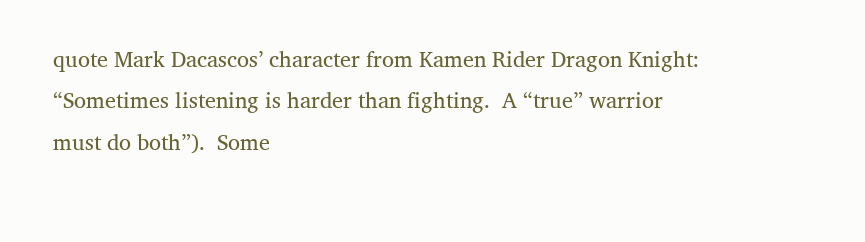quote Mark Dacascos’ character from Kamen Rider Dragon Knight: “Sometimes listening is harder than fighting.  A “true” warrior must do both”).  Some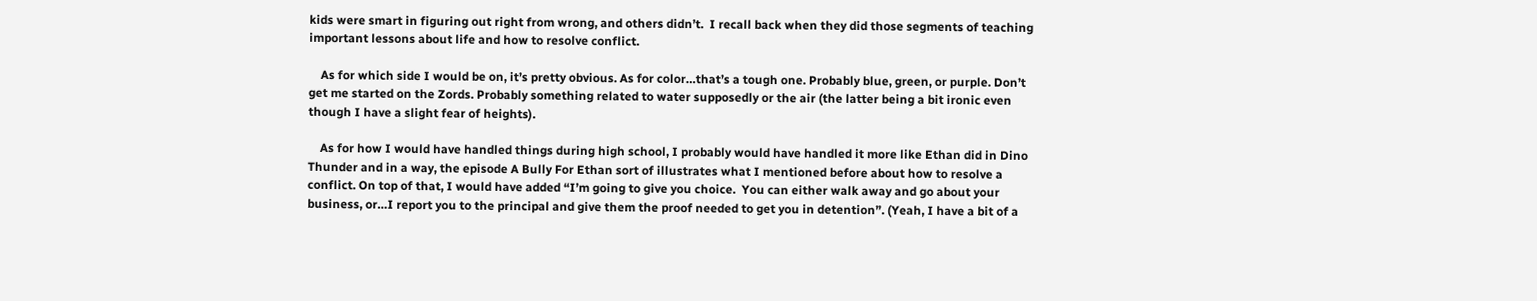kids were smart in figuring out right from wrong, and others didn’t.  I recall back when they did those segments of teaching important lessons about life and how to resolve conflict.

    As for which side I would be on, it’s pretty obvious. As for color…that’s a tough one. Probably blue, green, or purple. Don’t get me started on the Zords. Probably something related to water supposedly or the air (the latter being a bit ironic even though I have a slight fear of heights).

    As for how I would have handled things during high school, I probably would have handled it more like Ethan did in Dino Thunder and in a way, the episode A Bully For Ethan sort of illustrates what I mentioned before about how to resolve a conflict. On top of that, I would have added “I’m going to give you choice.  You can either walk away and go about your business, or…I report you to the principal and give them the proof needed to get you in detention”. (Yeah, I have a bit of a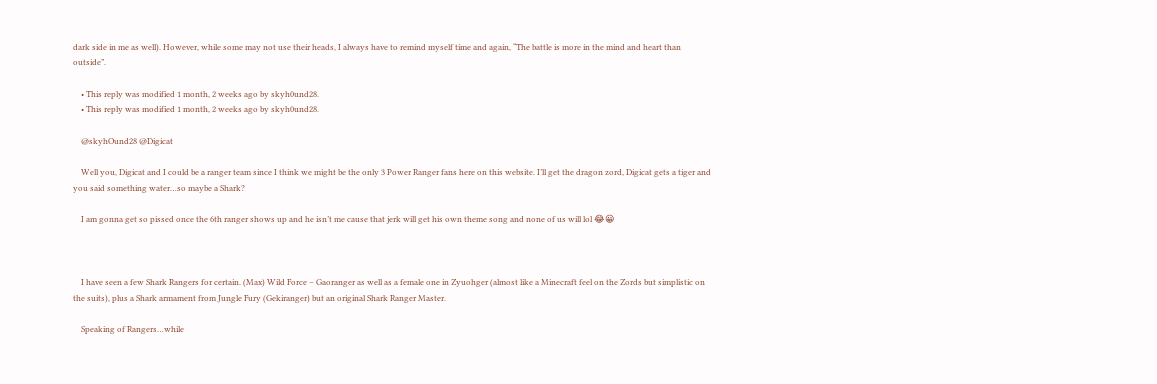dark side in me as well). However, while some may not use their heads, I always have to remind myself time and again, “The battle is more in the mind and heart than outside”.

    • This reply was modified 1 month, 2 weeks ago by skyh0und28.
    • This reply was modified 1 month, 2 weeks ago by skyh0und28.

    @skyhOund28 @Digicat

    Well you, Digicat and I could be a ranger team since I think we might be the only 3 Power Ranger fans here on this website. I’ll get the dragon zord, Digicat gets a tiger and you said something water…so maybe a Shark?

    I am gonna get so pissed once the 6th ranger shows up and he isn’t me cause that jerk will get his own theme song and none of us will lol 😂😀



    I have seen a few Shark Rangers for certain. (Max) Wild Force – Gaoranger as well as a female one in Zyuohger (almost like a Minecraft feel on the Zords but simplistic on the suits), plus a Shark armament from Jungle Fury (Gekiranger) but an original Shark Ranger Master.

    Speaking of Rangers…while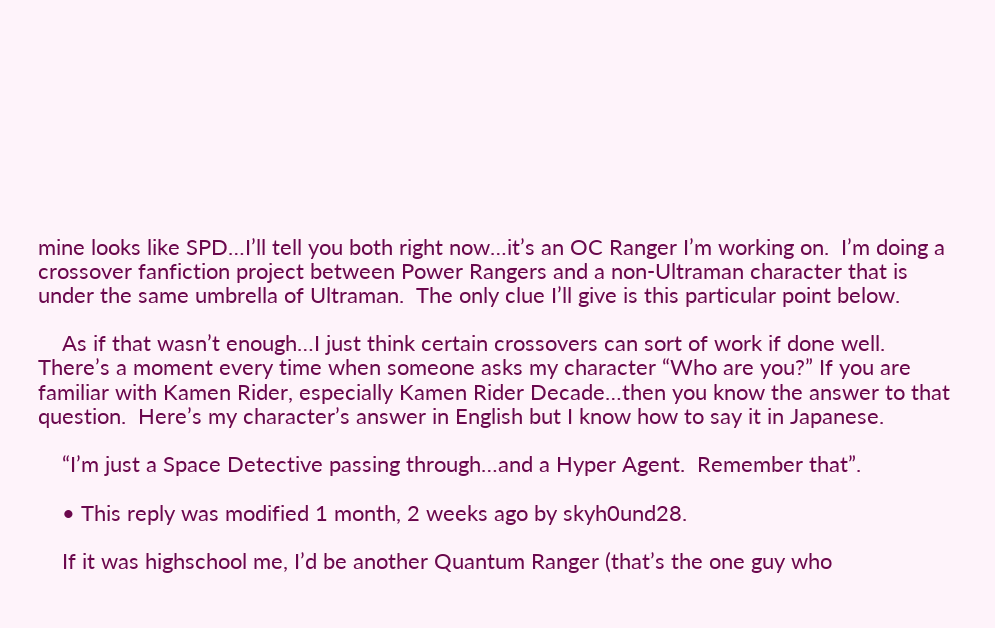mine looks like SPD…I’ll tell you both right now…it’s an OC Ranger I’m working on.  I’m doing a crossover fanfiction project between Power Rangers and a non-Ultraman character that is under the same umbrella of Ultraman.  The only clue I’ll give is this particular point below.

    As if that wasn’t enough…I just think certain crossovers can sort of work if done well.  There’s a moment every time when someone asks my character “Who are you?” If you are familiar with Kamen Rider, especially Kamen Rider Decade…then you know the answer to that question.  Here’s my character’s answer in English but I know how to say it in Japanese.

    “I’m just a Space Detective passing through…and a Hyper Agent.  Remember that”.

    • This reply was modified 1 month, 2 weeks ago by skyh0und28.

    If it was highschool me, I’d be another Quantum Ranger (that’s the one guy who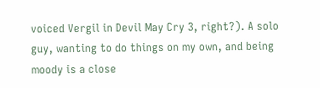voiced Vergil in Devil May Cry 3, right?). A solo guy, wanting to do things on my own, and being moody is a close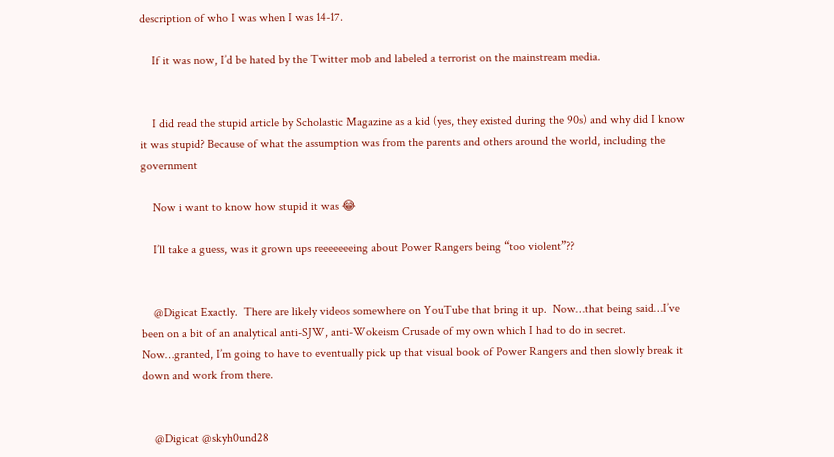description of who I was when I was 14-17.

    If it was now, I’d be hated by the Twitter mob and labeled a terrorist on the mainstream media.


    I did read the stupid article by Scholastic Magazine as a kid (yes, they existed during the 90s) and why did I know it was stupid? Because of what the assumption was from the parents and others around the world, including the government

    Now i want to know how stupid it was 😂

    I’ll take a guess, was it grown ups reeeeeeeing about Power Rangers being “too violent”??


    @Digicat Exactly.  There are likely videos somewhere on YouTube that bring it up.  Now…that being said…I’ve been on a bit of an analytical anti-SJW, anti-Wokeism Crusade of my own which I had to do in secret.  Now…granted, I’m going to have to eventually pick up that visual book of Power Rangers and then slowly break it down and work from there.


    @Digicat @skyh0und28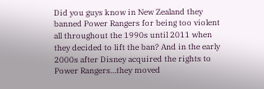Did you guys know in New Zealand they banned Power Rangers for being too violent all throughout the 1990s until 2011 when they decided to lift the ban? And in the early 2000s after Disney acquired the rights to Power Rangers…they moved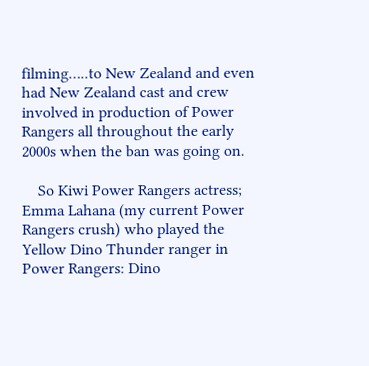filming…..to New Zealand and even had New Zealand cast and crew involved in production of Power Rangers all throughout the early 2000s when the ban was going on.

    So Kiwi Power Rangers actress; Emma Lahana (my current Power Rangers crush) who played the Yellow Dino Thunder ranger in Power Rangers: Dino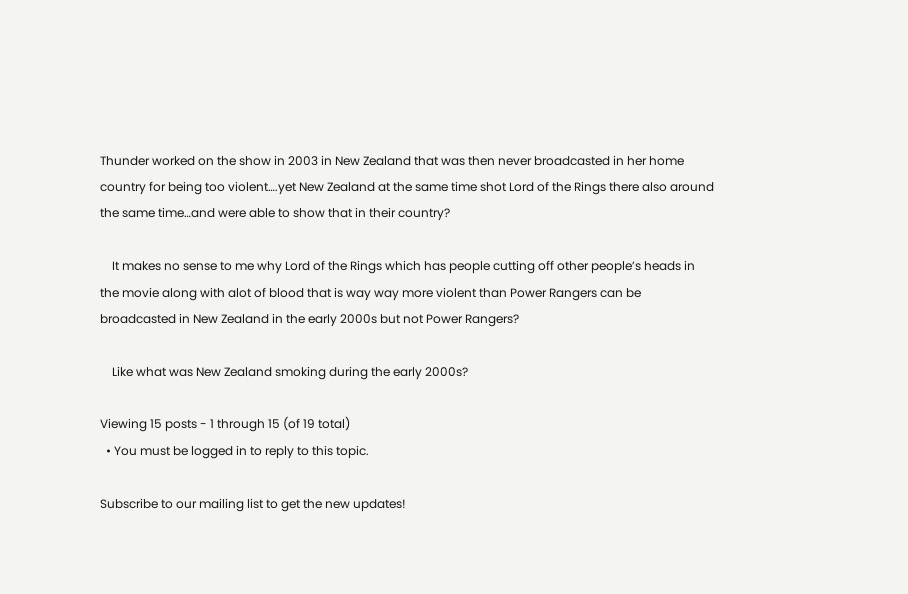Thunder worked on the show in 2003 in New Zealand that was then never broadcasted in her home country for being too violent….yet New Zealand at the same time shot Lord of the Rings there also around the same time…and were able to show that in their country?

    It makes no sense to me why Lord of the Rings which has people cutting off other people’s heads in the movie along with alot of blood that is way way more violent than Power Rangers can be broadcasted in New Zealand in the early 2000s but not Power Rangers?

    Like what was New Zealand smoking during the early 2000s?

Viewing 15 posts - 1 through 15 (of 19 total)
  • You must be logged in to reply to this topic.

Subscribe to our mailing list to get the new updates!